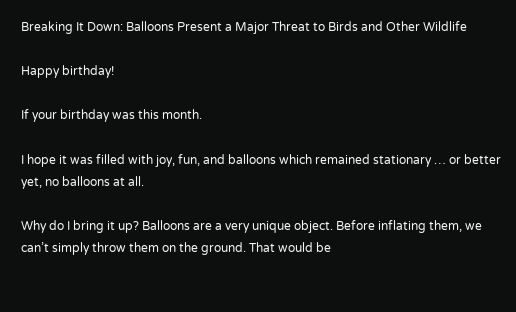Breaking It Down: Balloons Present a Major Threat to Birds and Other Wildlife

Happy birthday!

If your birthday was this month.

I hope it was filled with joy, fun, and balloons which remained stationary … or better yet, no balloons at all.

Why do I bring it up? Balloons are a very unique object. Before inflating them, we can’t simply throw them on the ground. That would be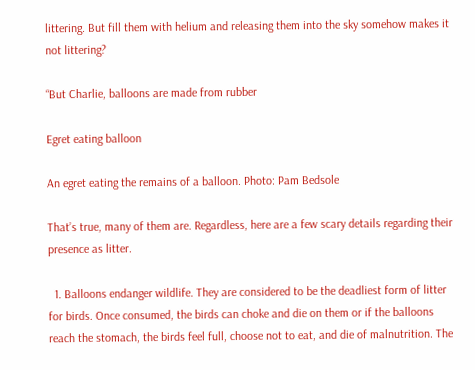littering. But fill them with helium and releasing them into the sky somehow makes it not littering?

“But Charlie, balloons are made from rubber

Egret eating balloon

An egret eating the remains of a balloon. Photo: Pam Bedsole

That’s true, many of them are. Regardless, here are a few scary details regarding their presence as litter.

  1. Balloons endanger wildlife. They are considered to be the deadliest form of litter for birds. Once consumed, the birds can choke and die on them or if the balloons reach the stomach, the birds feel full, choose not to eat, and die of malnutrition. The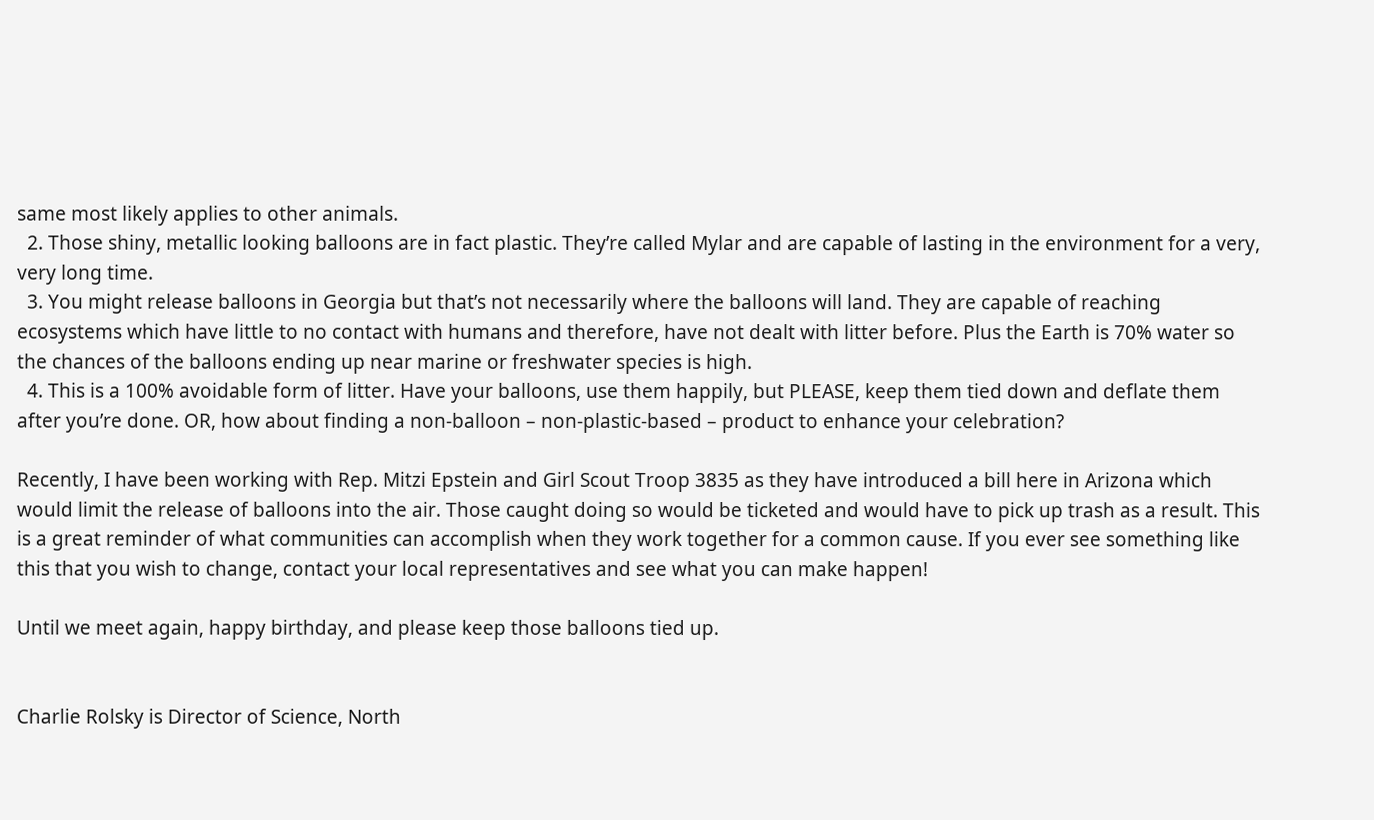same most likely applies to other animals.
  2. Those shiny, metallic looking balloons are in fact plastic. They’re called Mylar and are capable of lasting in the environment for a very, very long time.
  3. You might release balloons in Georgia but that’s not necessarily where the balloons will land. They are capable of reaching ecosystems which have little to no contact with humans and therefore, have not dealt with litter before. Plus the Earth is 70% water so the chances of the balloons ending up near marine or freshwater species is high.
  4. This is a 100% avoidable form of litter. Have your balloons, use them happily, but PLEASE, keep them tied down and deflate them after you’re done. OR, how about finding a non-balloon – non-plastic-based – product to enhance your celebration?

Recently, I have been working with Rep. Mitzi Epstein and Girl Scout Troop 3835 as they have introduced a bill here in Arizona which would limit the release of balloons into the air. Those caught doing so would be ticketed and would have to pick up trash as a result. This is a great reminder of what communities can accomplish when they work together for a common cause. If you ever see something like this that you wish to change, contact your local representatives and see what you can make happen!

Until we meet again, happy birthday, and please keep those balloons tied up.


Charlie Rolsky is Director of Science, North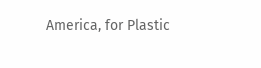America, for Plastic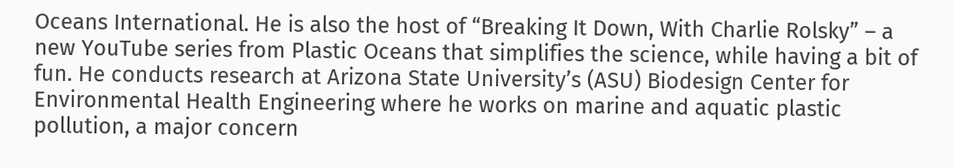Oceans International. He is also the host of “Breaking It Down, With Charlie Rolsky” – a new YouTube series from Plastic Oceans that simplifies the science, while having a bit of fun. He conducts research at Arizona State University’s (ASU) Biodesign Center for Environmental Health Engineering where he works on marine and aquatic plastic pollution, a major concern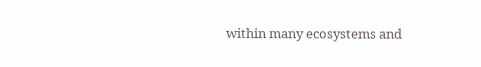within many ecosystems and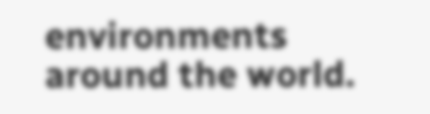environments around the world.